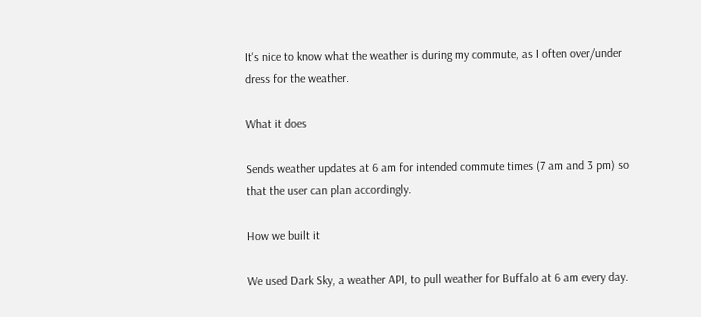It's nice to know what the weather is during my commute, as I often over/under dress for the weather.

What it does

Sends weather updates at 6 am for intended commute times (7 am and 3 pm) so that the user can plan accordingly.

How we built it

We used Dark Sky, a weather API, to pull weather for Buffalo at 6 am every day.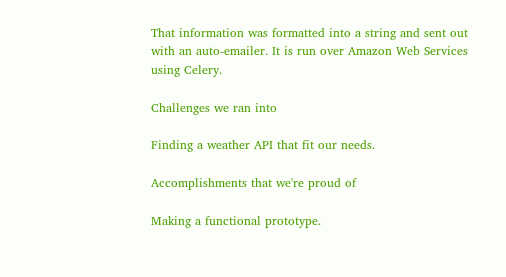That information was formatted into a string and sent out with an auto-emailer. It is run over Amazon Web Services using Celery.

Challenges we ran into

Finding a weather API that fit our needs.

Accomplishments that we're proud of

Making a functional prototype.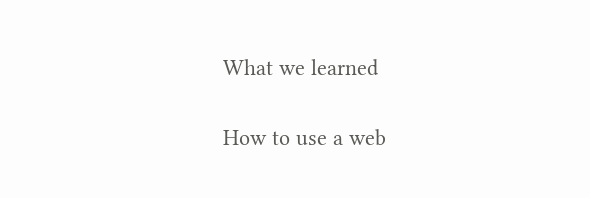What we learned

How to use a web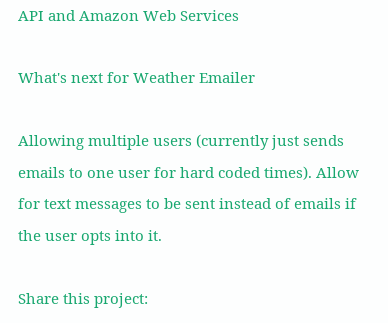API and Amazon Web Services

What's next for Weather Emailer

Allowing multiple users (currently just sends emails to one user for hard coded times). Allow for text messages to be sent instead of emails if the user opts into it.

Share this project: